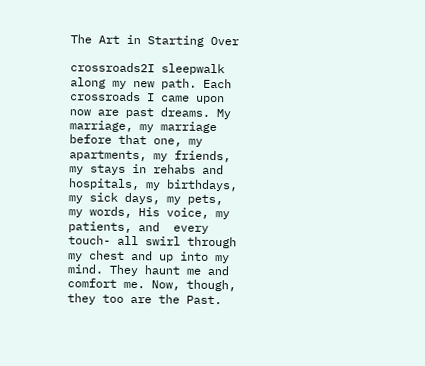The Art in Starting Over

crossroads2I sleepwalk along my new path. Each crossroads I came upon now are past dreams. My marriage, my marriage before that one, my apartments, my friends, my stays in rehabs and hospitals, my birthdays, my sick days, my pets, my words, His voice, my patients, and  every touch- all swirl through my chest and up into my mind. They haunt me and comfort me. Now, though, they too are the Past.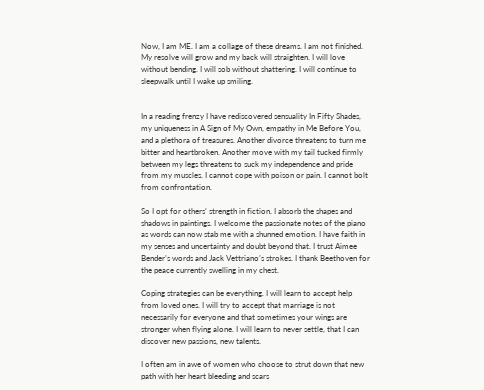Now, I am ME. I am a collage of these dreams. I am not finished. My resolve will grow and my back will straighten. I will love without bending. I will sob without shattering. I will continue to sleepwalk until I wake up smiling.


In a reading frenzy I have rediscovered sensuality In Fifty Shades, my uniqueness in A Sign of My Own, empathy in Me Before You, and a plethora of treasures. Another divorce threatens to turn me bitter and heartbroken. Another move with my tail tucked firmly between my legs threatens to suck my independence and pride from my muscles. I cannot cope with poison or pain. I cannot bolt from confrontation.

So I opt for others’ strength in fiction. I absorb the shapes and shadows in paintings. I welcome the passionate notes of the piano as words can now stab me with a shunned emotion. I have faith in my senses and uncertainty and doubt beyond that. I trust Aimee Bender’s words and Jack Vettriano’s strokes. I thank Beethoven for the peace currently swelling in my chest.

Coping strategies can be everything. I will learn to accept help from loved ones. I will try to accept that marriage is not necessarily for everyone and that sometimes your wings are stronger when flying alone. I will learn to never settle, that I can discover new passions, new talents.

I often am in awe of women who choose to strut down that new path with her heart bleeding and scars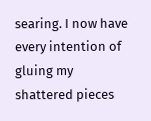searing. I now have every intention of gluing my shattered pieces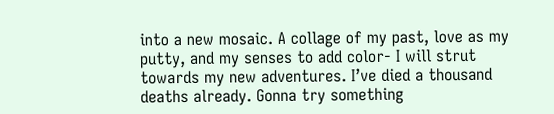into a new mosaic. A collage of my past, love as my putty, and my senses to add color- I will strut towards my new adventures. I’ve died a thousand deaths already. Gonna try something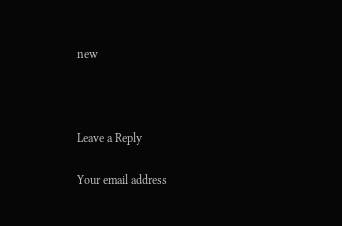new



Leave a Reply

Your email address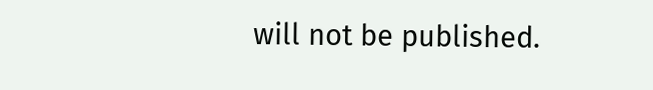will not be published.